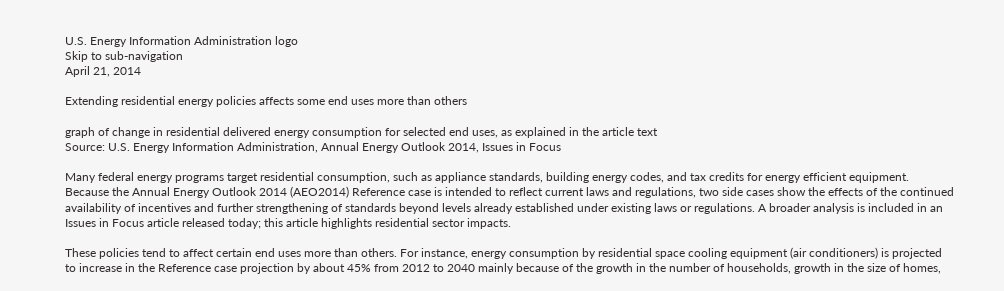U.S. Energy Information Administration logo
Skip to sub-navigation
April 21, 2014

Extending residential energy policies affects some end uses more than others

graph of change in residential delivered energy consumption for selected end uses, as explained in the article text
Source: U.S. Energy Information Administration, Annual Energy Outlook 2014, Issues in Focus

Many federal energy programs target residential consumption, such as appliance standards, building energy codes, and tax credits for energy efficient equipment. Because the Annual Energy Outlook 2014 (AEO2014) Reference case is intended to reflect current laws and regulations, two side cases show the effects of the continued availability of incentives and further strengthening of standards beyond levels already established under existing laws or regulations. A broader analysis is included in an Issues in Focus article released today; this article highlights residential sector impacts.

These policies tend to affect certain end uses more than others. For instance, energy consumption by residential space cooling equipment (air conditioners) is projected to increase in the Reference case projection by about 45% from 2012 to 2040 mainly because of the growth in the number of households, growth in the size of homes,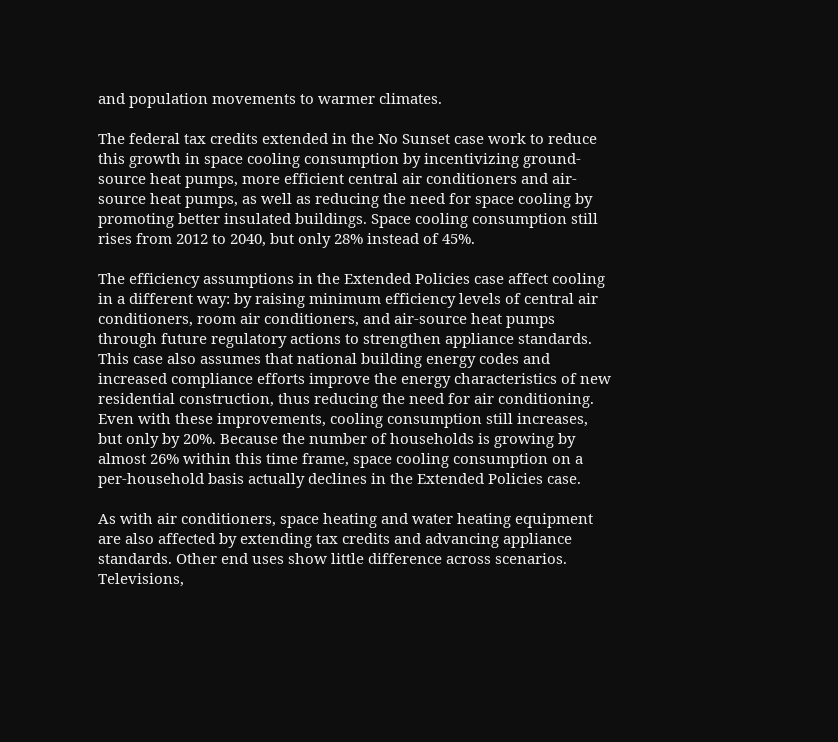and population movements to warmer climates.

The federal tax credits extended in the No Sunset case work to reduce this growth in space cooling consumption by incentivizing ground-source heat pumps, more efficient central air conditioners and air-source heat pumps, as well as reducing the need for space cooling by promoting better insulated buildings. Space cooling consumption still rises from 2012 to 2040, but only 28% instead of 45%.

The efficiency assumptions in the Extended Policies case affect cooling in a different way: by raising minimum efficiency levels of central air conditioners, room air conditioners, and air-source heat pumps through future regulatory actions to strengthen appliance standards. This case also assumes that national building energy codes and increased compliance efforts improve the energy characteristics of new residential construction, thus reducing the need for air conditioning. Even with these improvements, cooling consumption still increases, but only by 20%. Because the number of households is growing by almost 26% within this time frame, space cooling consumption on a per-household basis actually declines in the Extended Policies case.

As with air conditioners, space heating and water heating equipment are also affected by extending tax credits and advancing appliance standards. Other end uses show little difference across scenarios. Televisions,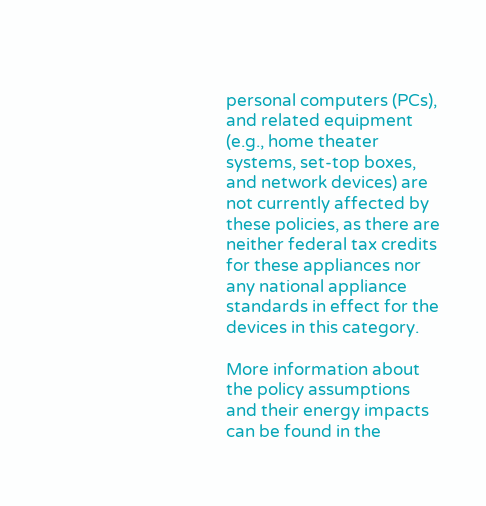personal computers (PCs), and related equipment (e.g., home theater systems, set-top boxes, and network devices) are not currently affected by these policies, as there are neither federal tax credits for these appliances nor any national appliance standards in effect for the devices in this category.

More information about the policy assumptions and their energy impacts can be found in the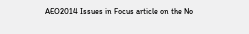AEO2014 Issues in Focus article on the No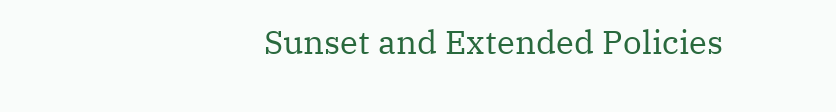Sunset and Extended Policies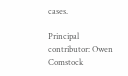cases.

Principal contributor: Owen Comstock